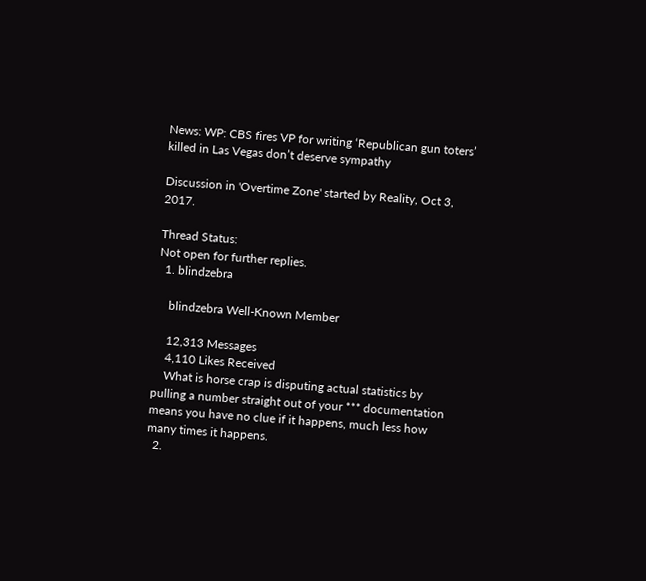News: WP: CBS fires VP for writing ‘Republican gun toters’ killed in Las Vegas don’t deserve sympathy

Discussion in 'Overtime Zone' started by Reality, Oct 3, 2017.

Thread Status:
Not open for further replies.
  1. blindzebra

    blindzebra Well-Known Member

    12,313 Messages
    4,110 Likes Received
    What is horse crap is disputing actual statistics by pulling a number straight out of your *** documentation means you have no clue if it happens, much less how many times it happens.
  2.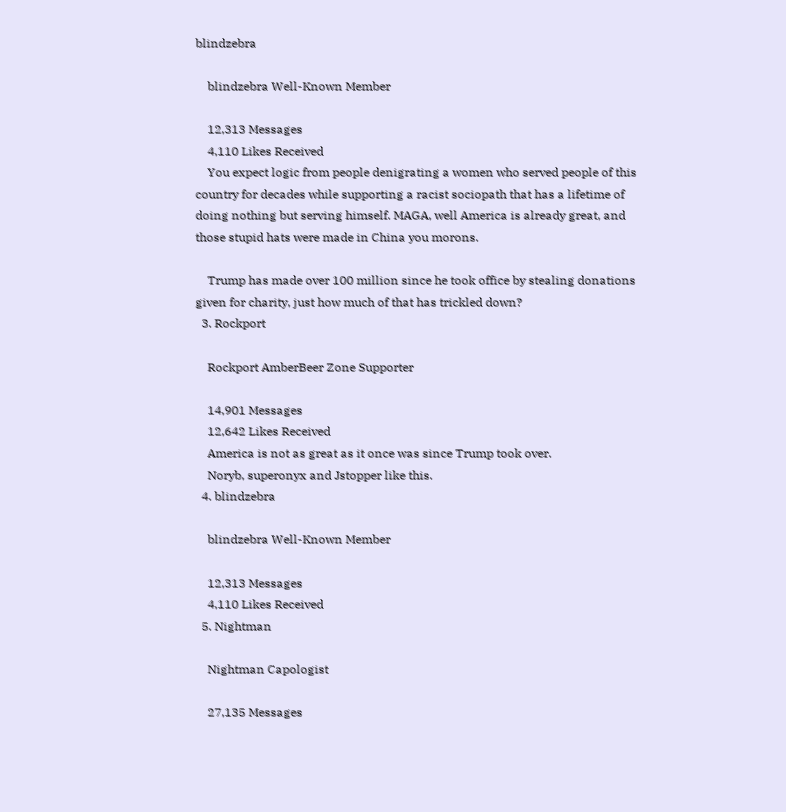blindzebra

    blindzebra Well-Known Member

    12,313 Messages
    4,110 Likes Received
    You expect logic from people denigrating a women who served people of this country for decades while supporting a racist sociopath that has a lifetime of doing nothing but serving himself. MAGA, well America is already great, and those stupid hats were made in China you morons.

    Trump has made over 100 million since he took office by stealing donations given for charity, just how much of that has trickled down?
  3. Rockport

    Rockport AmberBeer Zone Supporter

    14,901 Messages
    12,642 Likes Received
    America is not as great as it once was since Trump took over.
    Noryb, superonyx and Jstopper like this.
  4. blindzebra

    blindzebra Well-Known Member

    12,313 Messages
    4,110 Likes Received
  5. Nightman

    Nightman Capologist

    27,135 Messages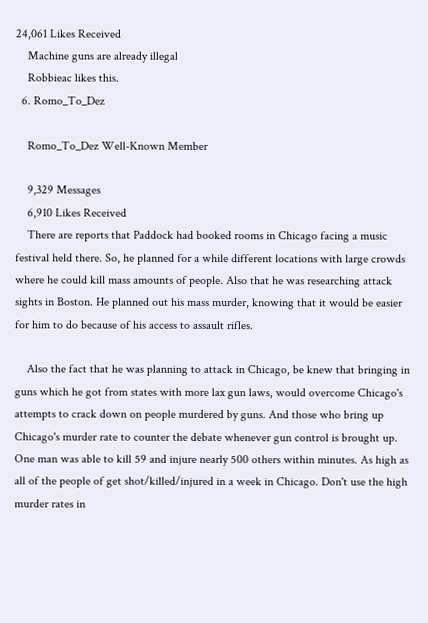24,061 Likes Received
    Machine guns are already illegal
    Robbieac likes this.
  6. Romo_To_Dez

    Romo_To_Dez Well-Known Member

    9,329 Messages
    6,910 Likes Received
    There are reports that Paddock had booked rooms in Chicago facing a music festival held there. So, he planned for a while different locations with large crowds where he could kill mass amounts of people. Also that he was researching attack sights in Boston. He planned out his mass murder, knowing that it would be easier for him to do because of his access to assault rifles.

    Also the fact that he was planning to attack in Chicago, be knew that bringing in guns which he got from states with more lax gun laws, would overcome Chicago's attempts to crack down on people murdered by guns. And those who bring up Chicago's murder rate to counter the debate whenever gun control is brought up. One man was able to kill 59 and injure nearly 500 others within minutes. As high as all of the people of get shot/killed/injured in a week in Chicago. Don't use the high murder rates in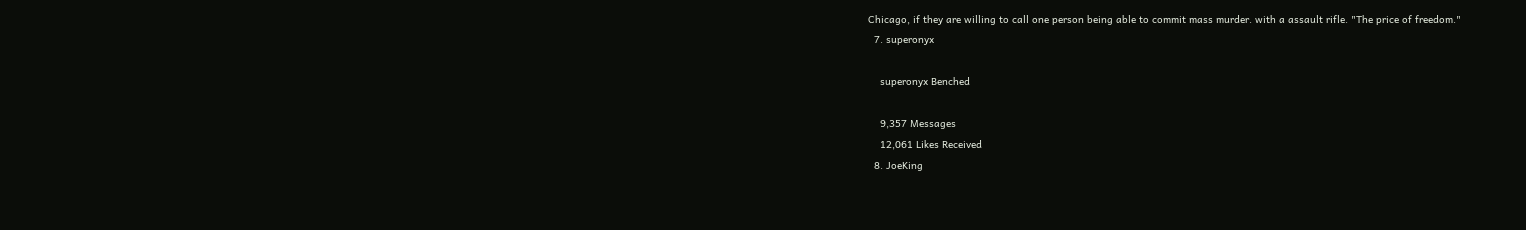Chicago, if they are willing to call one person being able to commit mass murder. with a assault rifle. "The price of freedom."
  7. superonyx

    superonyx Benched

    9,357 Messages
    12,061 Likes Received
  8. JoeKing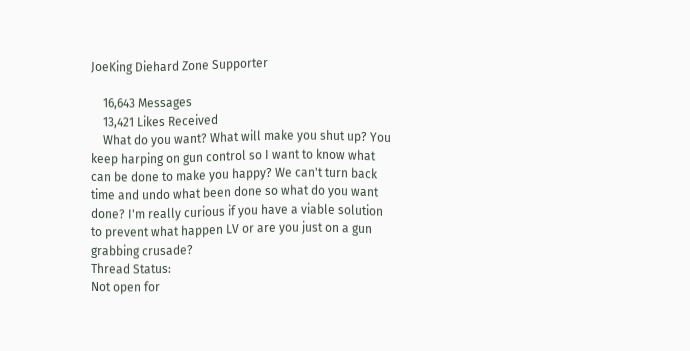JoeKing Diehard Zone Supporter

    16,643 Messages
    13,421 Likes Received
    What do you want? What will make you shut up? You keep harping on gun control so I want to know what can be done to make you happy? We can't turn back time and undo what been done so what do you want done? I'm really curious if you have a viable solution to prevent what happen LV or are you just on a gun grabbing crusade?
Thread Status:
Not open for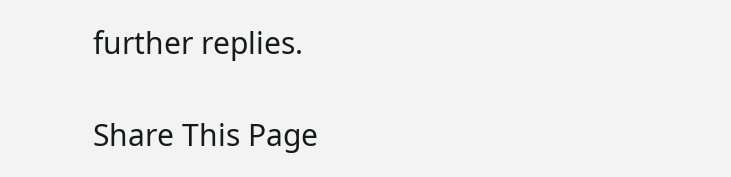further replies.

Share This Page